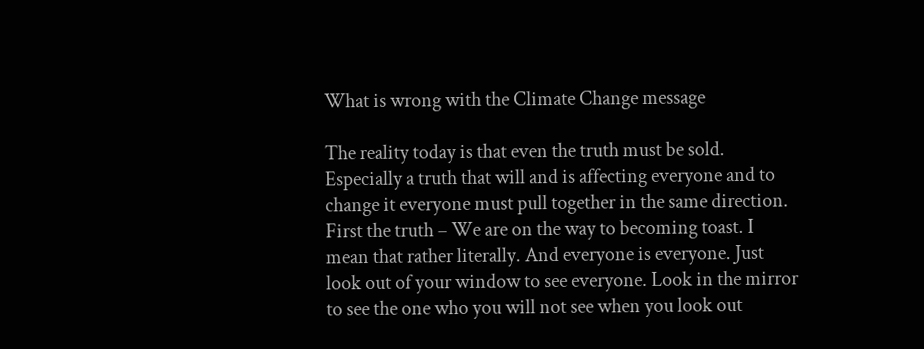What is wrong with the Climate Change message

The reality today is that even the truth must be sold. Especially a truth that will and is affecting everyone and to change it everyone must pull together in the same direction. First the truth – We are on the way to becoming toast. I mean that rather literally. And everyone is everyone. Just look out of your window to see everyone. Look in the mirror to see the one who you will not see when you look out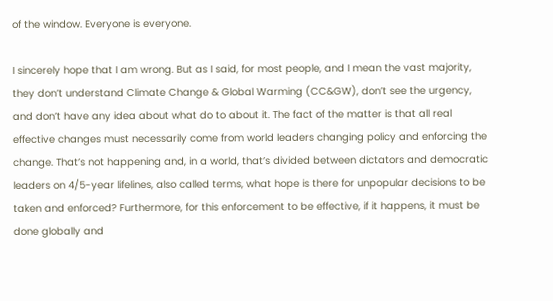of the window. Everyone is everyone.

I sincerely hope that I am wrong. But as I said, for most people, and I mean the vast majority, they don’t understand Climate Change & Global Warming (CC&GW), don’t see the urgency, and don’t have any idea about what do to about it. The fact of the matter is that all real effective changes must necessarily come from world leaders changing policy and enforcing the change. That’s not happening and, in a world, that’s divided between dictators and democratic leaders on 4/5-year lifelines, also called terms, what hope is there for unpopular decisions to be taken and enforced? Furthermore, for this enforcement to be effective, if it happens, it must be done globally and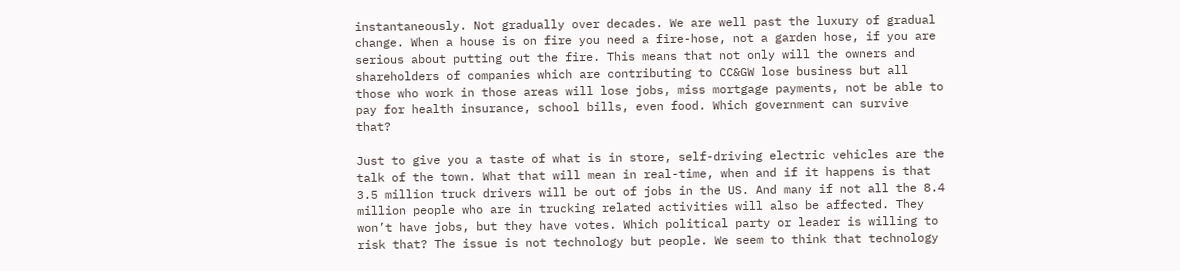instantaneously. Not gradually over decades. We are well past the luxury of gradual change. When a house is on fire you need a fire-hose, not a garden hose, if you are serious about putting out the fire. This means that not only will the owners and shareholders of companies which are contributing to CC&GW lose business but all those who work in those areas will lose jobs, miss mortgage payments, not be able to pay for health insurance, school bills, even food. Which government can survive that?

Just to give you a taste of what is in store, self-driving electric vehicles are the talk of the town. What that will mean in real-time, when and if it happens is that 3.5 million truck drivers will be out of jobs in the US. And many if not all the 8.4 million people who are in trucking related activities will also be affected. They won’t have jobs, but they have votes. Which political party or leader is willing to risk that? The issue is not technology but people. We seem to think that technology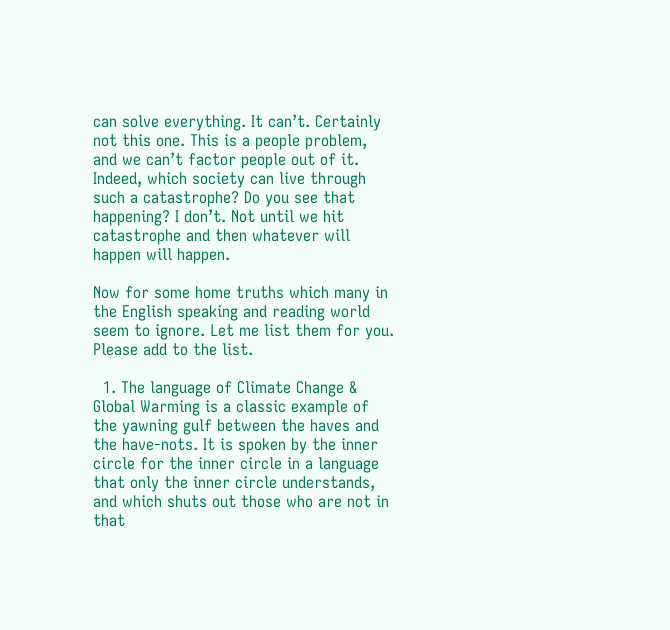can solve everything. It can’t. Certainly not this one. This is a people problem, and we can’t factor people out of it. Indeed, which society can live through such a catastrophe? Do you see that happening? I don’t. Not until we hit catastrophe and then whatever will happen will happen.

Now for some home truths which many in the English speaking and reading world seem to ignore. Let me list them for you. Please add to the list.

  1. The language of Climate Change & Global Warming is a classic example of the yawning gulf between the haves and the have-nots. It is spoken by the inner circle for the inner circle in a language that only the inner circle understands, and which shuts out those who are not in that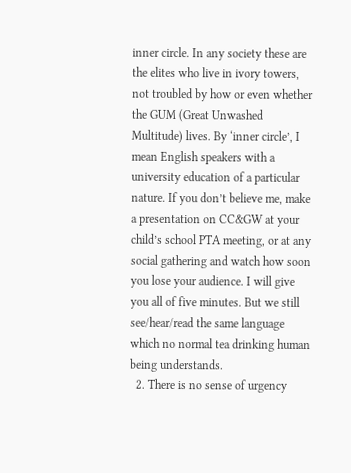inner circle. In any society these are the elites who live in ivory towers, not troubled by how or even whether the GUM (Great Unwashed Multitude) lives. By ‘inner circle’, I mean English speakers with a university education of a particular nature. If you don’t believe me, make a presentation on CC&GW at your child’s school PTA meeting, or at any social gathering and watch how soon you lose your audience. I will give you all of five minutes. But we still see/hear/read the same language which no normal tea drinking human being understands.
  2. There is no sense of urgency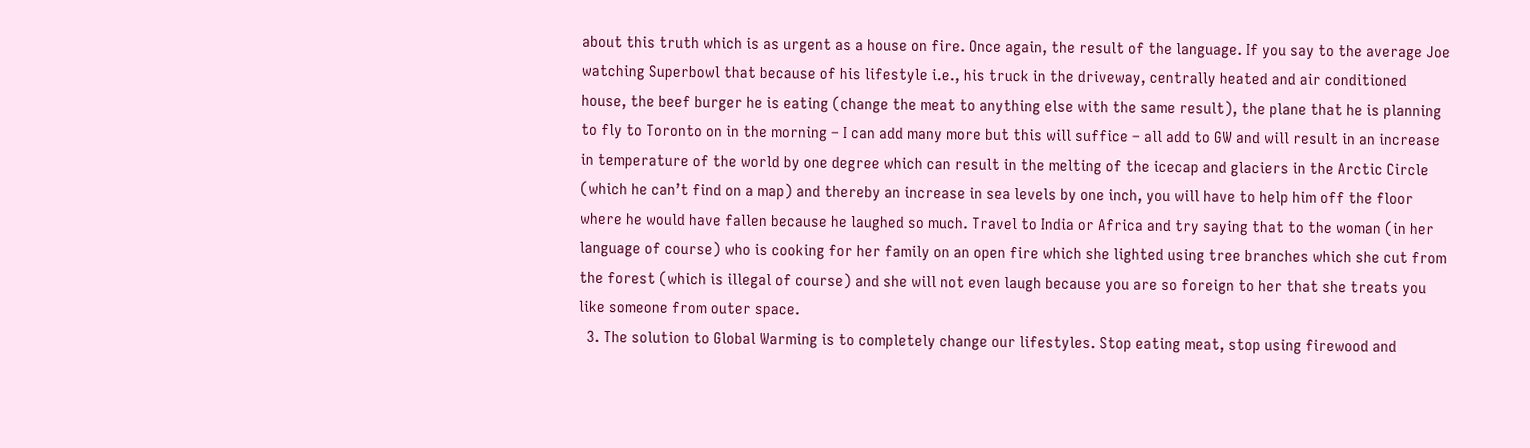about this truth which is as urgent as a house on fire. Once again, the result of the language. If you say to the average Joe watching Superbowl that because of his lifestyle i.e., his truck in the driveway, centrally heated and air conditioned house, the beef burger he is eating (change the meat to anything else with the same result), the plane that he is planning to fly to Toronto on in the morning – I can add many more but this will suffice – all add to GW and will result in an increase in temperature of the world by one degree which can result in the melting of the icecap and glaciers in the Arctic Circle (which he can’t find on a map) and thereby an increase in sea levels by one inch, you will have to help him off the floor where he would have fallen because he laughed so much. Travel to India or Africa and try saying that to the woman (in her language of course) who is cooking for her family on an open fire which she lighted using tree branches which she cut from the forest (which is illegal of course) and she will not even laugh because you are so foreign to her that she treats you like someone from outer space.
  3. The solution to Global Warming is to completely change our lifestyles. Stop eating meat, stop using firewood and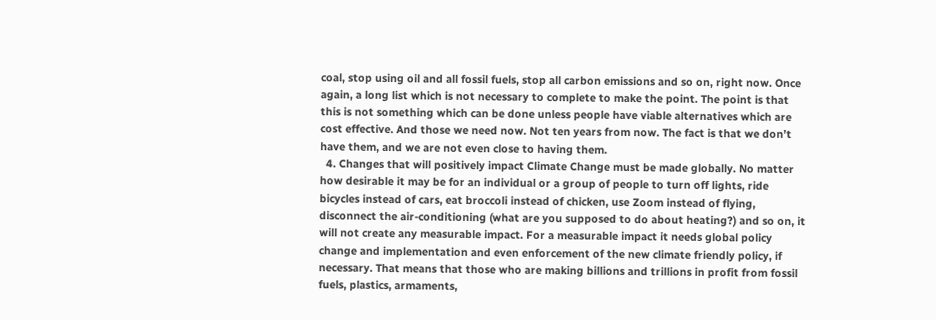coal, stop using oil and all fossil fuels, stop all carbon emissions and so on, right now. Once again, a long list which is not necessary to complete to make the point. The point is that this is not something which can be done unless people have viable alternatives which are cost effective. And those we need now. Not ten years from now. The fact is that we don’t have them, and we are not even close to having them.
  4. Changes that will positively impact Climate Change must be made globally. No matter how desirable it may be for an individual or a group of people to turn off lights, ride bicycles instead of cars, eat broccoli instead of chicken, use Zoom instead of flying, disconnect the air-conditioning (what are you supposed to do about heating?) and so on, it will not create any measurable impact. For a measurable impact it needs global policy change and implementation and even enforcement of the new climate friendly policy, if necessary. That means that those who are making billions and trillions in profit from fossil fuels, plastics, armaments,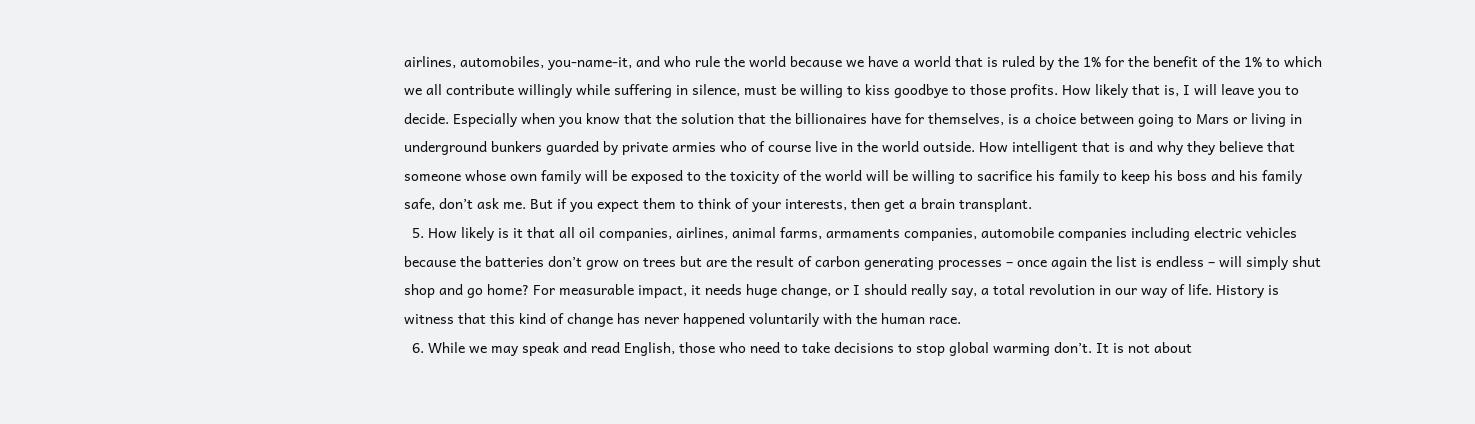airlines, automobiles, you-name-it, and who rule the world because we have a world that is ruled by the 1% for the benefit of the 1% to which we all contribute willingly while suffering in silence, must be willing to kiss goodbye to those profits. How likely that is, I will leave you to decide. Especially when you know that the solution that the billionaires have for themselves, is a choice between going to Mars or living in underground bunkers guarded by private armies who of course live in the world outside. How intelligent that is and why they believe that someone whose own family will be exposed to the toxicity of the world will be willing to sacrifice his family to keep his boss and his family safe, don’t ask me. But if you expect them to think of your interests, then get a brain transplant.
  5. How likely is it that all oil companies, airlines, animal farms, armaments companies, automobile companies including electric vehicles because the batteries don’t grow on trees but are the result of carbon generating processes – once again the list is endless – will simply shut shop and go home? For measurable impact, it needs huge change, or I should really say, a total revolution in our way of life. History is witness that this kind of change has never happened voluntarily with the human race.
  6. While we may speak and read English, those who need to take decisions to stop global warming don’t. It is not about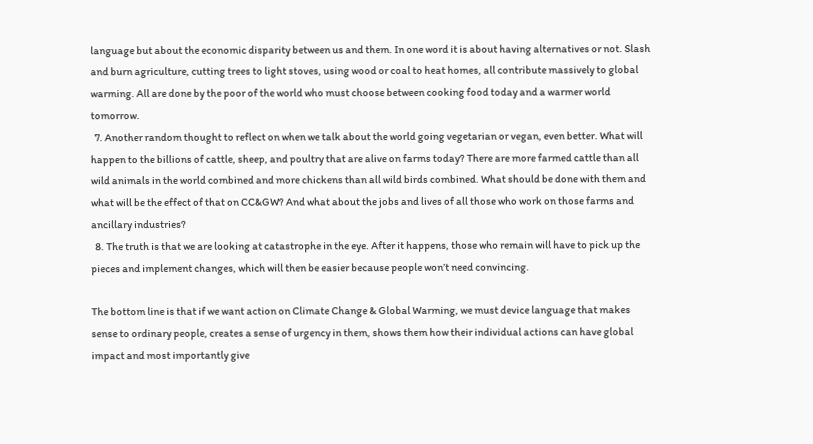language but about the economic disparity between us and them. In one word it is about having alternatives or not. Slash and burn agriculture, cutting trees to light stoves, using wood or coal to heat homes, all contribute massively to global warming. All are done by the poor of the world who must choose between cooking food today and a warmer world tomorrow.
  7. Another random thought to reflect on when we talk about the world going vegetarian or vegan, even better. What will happen to the billions of cattle, sheep, and poultry that are alive on farms today? There are more farmed cattle than all wild animals in the world combined and more chickens than all wild birds combined. What should be done with them and what will be the effect of that on CC&GW? And what about the jobs and lives of all those who work on those farms and ancillary industries?
  8. The truth is that we are looking at catastrophe in the eye. After it happens, those who remain will have to pick up the pieces and implement changes, which will then be easier because people won’t need convincing.

The bottom line is that if we want action on Climate Change & Global Warming, we must device language that makes sense to ordinary people, creates a sense of urgency in them, shows them how their individual actions can have global impact and most importantly give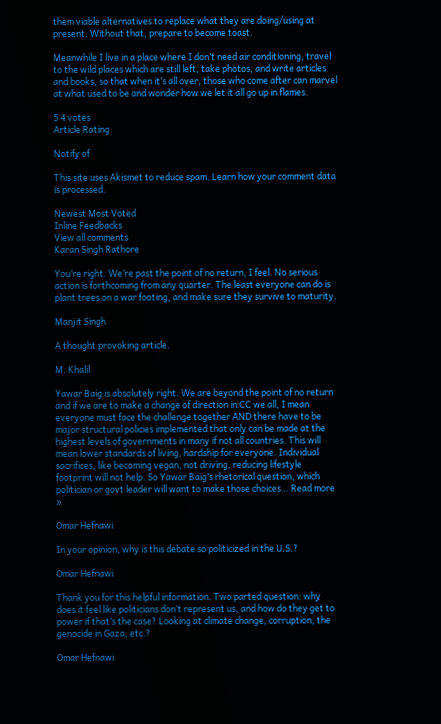them viable alternatives to replace what they are doing/using at present. Without that, prepare to become toast.

Meanwhile I live in a place where I don’t need air conditioning, travel to the wild places which are still left, take photos, and write articles and books, so that when it’s all over, those who come after can marvel at what used to be and wonder how we let it all go up in flames.

5 4 votes
Article Rating

Notify of

This site uses Akismet to reduce spam. Learn how your comment data is processed.

Newest Most Voted
Inline Feedbacks
View all comments
Karan Singh Rathore

You’re right. We’re past the point of no return, I feel. No serious action is forthcoming from any quarter. The least everyone can do is plant trees on a war footing, and make sure they survive to maturity.

Manjit Singh

A thought provoking article.

M. Khalil

Yawar Baig is absolutely right. We are beyond the point of no return and if we are to make a change of direction in CC we all, I mean everyone must face the challenge together AND there have to be major structural policies implemented that only can be made at the highest levels of governments in many if not all countries. This will mean lower standards of living, hardship for everyone. Individual sacrifices, like becoming vegan, not driving, reducing lifestyle footprint will not help. So Yawar Baig’s rhetorical question, which politician or govt leader will want to make those choices… Read more »

Omar Hefnawi

In your opinion, why is this debate so politicized in the U.S.?

Omar Hefnawi

Thank you for this helpful information. Two parted question: why does it feel like politicians don’t represent us, and how do they get to power if that’s the case? Looking at climate change, corruption, the genocide in Gaza, etc.?

Omar Hefnawi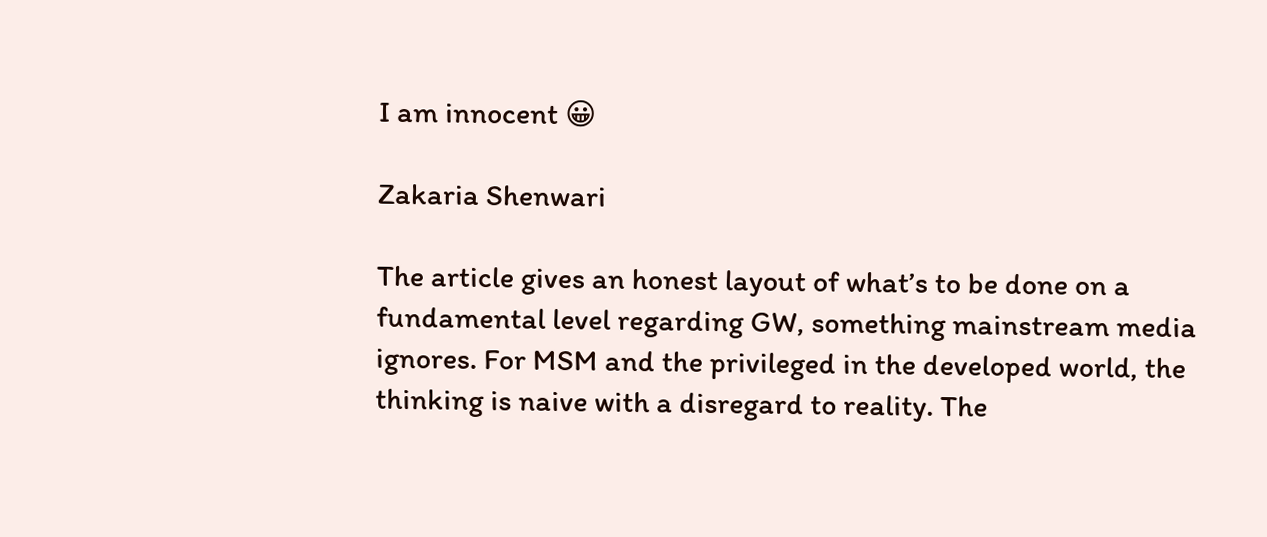I am innocent 😀

Zakaria Shenwari

The article gives an honest layout of what’s to be done on a fundamental level regarding GW, something mainstream media ignores. For MSM and the privileged in the developed world, the thinking is naive with a disregard to reality. The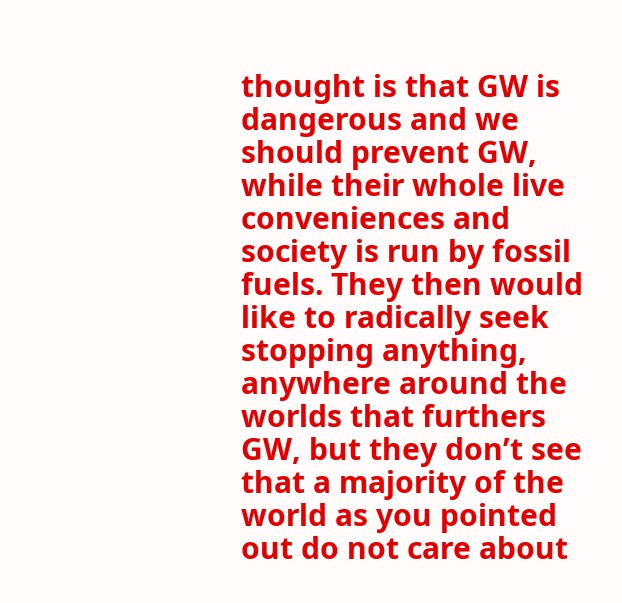thought is that GW is dangerous and we should prevent GW, while their whole live conveniences and society is run by fossil fuels. They then would like to radically seek stopping anything, anywhere around the worlds that furthers GW, but they don’t see that a majority of the world as you pointed out do not care about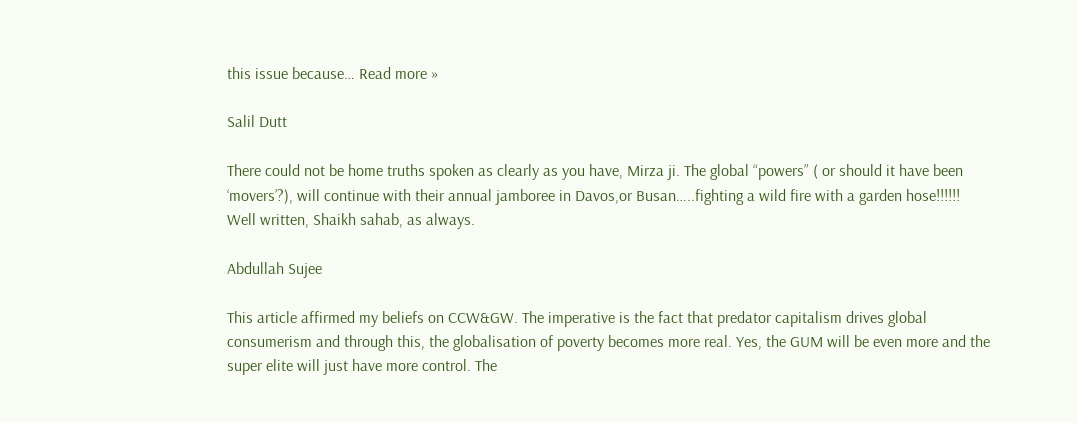this issue because… Read more »

Salil Dutt

There could not be home truths spoken as clearly as you have, Mirza ji. The global “powers” ( or should it have been ‘movers’?), will continue with their annual jamboree in Davos,or Busan…..fighting a wild fire with a garden hose!!!!!!
Well written, Shaikh sahab, as always.

Abdullah Sujee

This article affirmed my beliefs on CCW&GW. The imperative is the fact that predator capitalism drives global consumerism and through this, the globalisation of poverty becomes more real. Yes, the GUM will be even more and the super elite will just have more control. The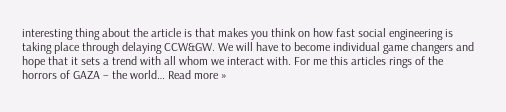interesting thing about the article is that makes you think on how fast social engineering is taking place through delaying CCW&GW. We will have to become individual game changers and hope that it sets a trend with all whom we interact with. For me this articles rings of the horrors of GAZA – the world… Read more »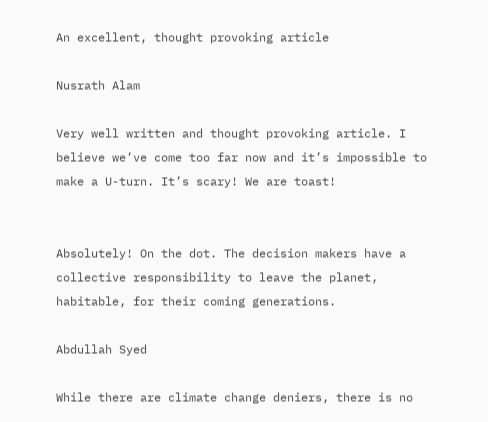An excellent, thought provoking article

Nusrath Alam

Very well written and thought provoking article. I believe we’ve come too far now and it’s impossible to make a U-turn. It’s scary! We are toast!


Absolutely! On the dot. The decision makers have a collective responsibility to leave the planet, habitable, for their coming generations.

Abdullah Syed

While there are climate change deniers, there is no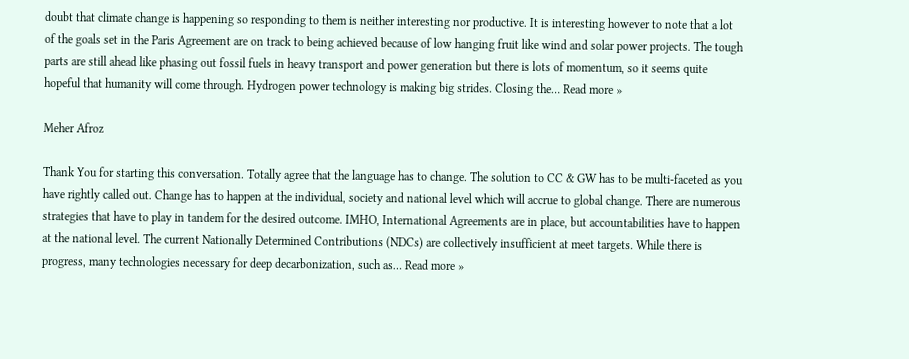doubt that climate change is happening so responding to them is neither interesting nor productive. It is interesting however to note that a lot of the goals set in the Paris Agreement are on track to being achieved because of low hanging fruit like wind and solar power projects. The tough parts are still ahead like phasing out fossil fuels in heavy transport and power generation but there is lots of momentum, so it seems quite hopeful that humanity will come through. Hydrogen power technology is making big strides. Closing the… Read more »

Meher Afroz

Thank You for starting this conversation. Totally agree that the language has to change. The solution to CC & GW has to be multi-faceted as you have rightly called out. Change has to happen at the individual, society and national level which will accrue to global change. There are numerous strategies that have to play in tandem for the desired outcome. IMHO, International Agreements are in place, but accountabilities have to happen at the national level. The current Nationally Determined Contributions (NDCs) are collectively insufficient at meet targets. While there is progress, many technologies necessary for deep decarbonization, such as… Read more »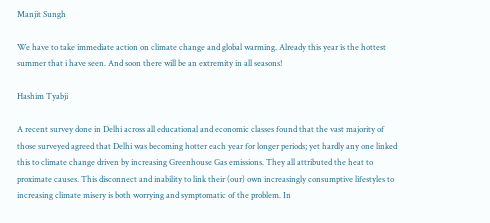Manjit Sungh

We have to take immediate action on climate change and global warming. Already this year is the hottest summer that i have seen. And soon there will be an extremity in all seasons!

Hashim Tyabji

A recent survey done in Delhi across all educational and economic classes found that the vast majority of those surveyed agreed that Delhi was becoming hotter each year for longer periods; yet hardly any one linked this to climate change driven by increasing Greenhouse Gas emissions. They all attributed the heat to proximate causes. This disconnect and inability to link their (our) own increasingly consumptive lifestyles to increasing climate misery is both worrying and symptomatic of the problem. In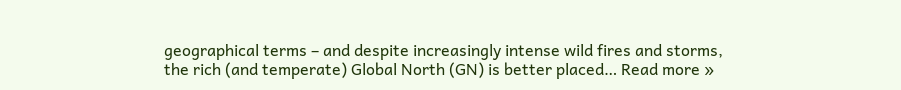geographical terms – and despite increasingly intense wild fires and storms, the rich (and temperate) Global North (GN) is better placed… Read more »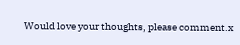Would love your thoughts, please comment.x